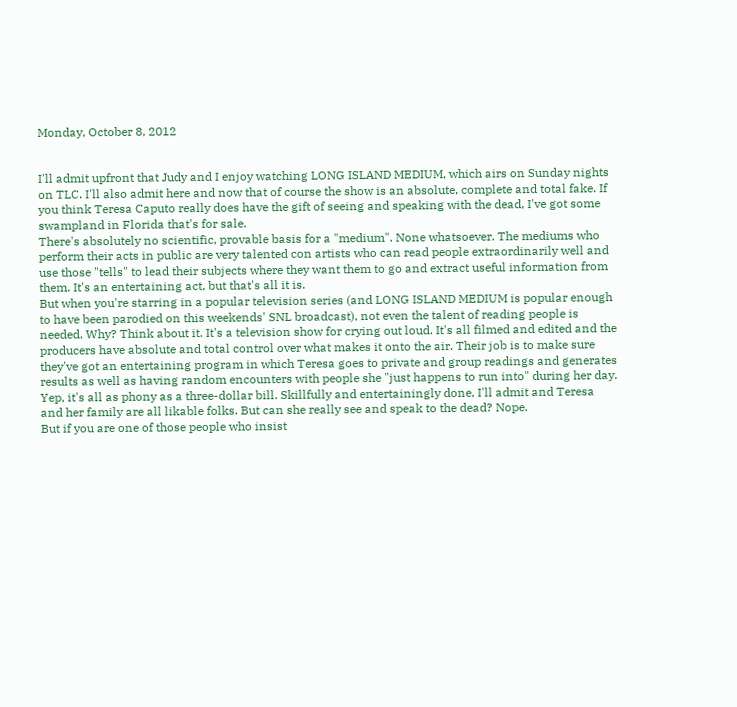Monday, October 8, 2012


I'll admit upfront that Judy and I enjoy watching LONG ISLAND MEDIUM, which airs on Sunday nights on TLC. I'll also admit here and now that of course the show is an absolute, complete and total fake. If you think Teresa Caputo really does have the gift of seeing and speaking with the dead, I've got some swampland in Florida that's for sale.
There's absolutely no scientific, provable basis for a "medium". None whatsoever. The mediums who perform their acts in public are very talented con artists who can read people extraordinarily well and use those "tells" to lead their subjects where they want them to go and extract useful information from them. It's an entertaining act, but that's all it is.
But when you're starring in a popular television series (and LONG ISLAND MEDIUM is popular enough to have been parodied on this weekends' SNL broadcast), not even the talent of reading people is needed. Why? Think about it. It's a television show for crying out loud. It's all filmed and edited and the producers have absolute and total control over what makes it onto the air. Their job is to make sure they've got an entertaining program in which Teresa goes to private and group readings and generates results as well as having random encounters with people she "just happens to run into" during her day.
Yep, it's all as phony as a three-dollar bill. Skillfully and entertainingly done, I'll admit and Teresa and her family are all likable folks. But can she really see and speak to the dead? Nope.
But if you are one of those people who insist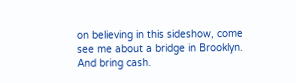on believing in this sideshow, come see me about a bridge in Brooklyn.
And bring cash.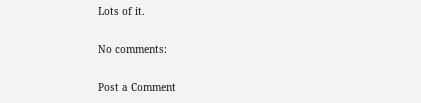Lots of it.

No comments:

Post a Comment